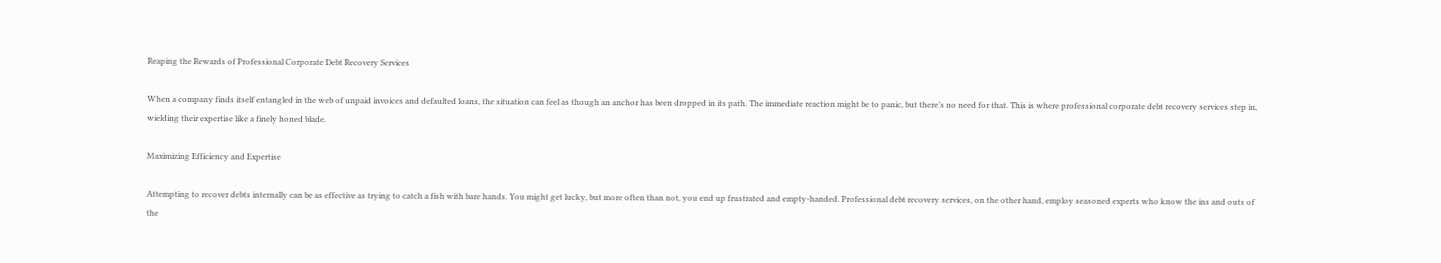Reaping the Rewards of Professional Corporate Debt Recovery Services

When a company finds itself entangled in the web of unpaid invoices and defaulted loans, the situation can feel as though an anchor has been dropped in its path. The immediate reaction might be to panic, but there’s no need for that. This is where professional corporate debt recovery services step in, wielding their expertise like a finely honed blade.

Maximizing Efficiency and Expertise

Attempting to recover debts internally can be as effective as trying to catch a fish with bare hands. You might get lucky, but more often than not, you end up frustrated and empty-handed. Professional debt recovery services, on the other hand, employ seasoned experts who know the ins and outs of the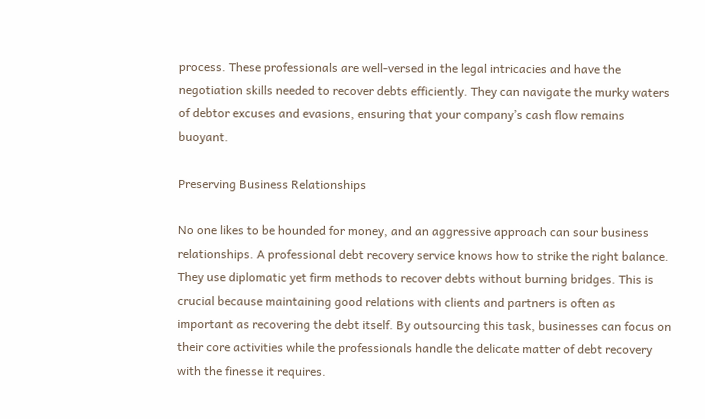process. These professionals are well-versed in the legal intricacies and have the negotiation skills needed to recover debts efficiently. They can navigate the murky waters of debtor excuses and evasions, ensuring that your company’s cash flow remains buoyant.

Preserving Business Relationships

No one likes to be hounded for money, and an aggressive approach can sour business relationships. A professional debt recovery service knows how to strike the right balance. They use diplomatic yet firm methods to recover debts without burning bridges. This is crucial because maintaining good relations with clients and partners is often as important as recovering the debt itself. By outsourcing this task, businesses can focus on their core activities while the professionals handle the delicate matter of debt recovery with the finesse it requires.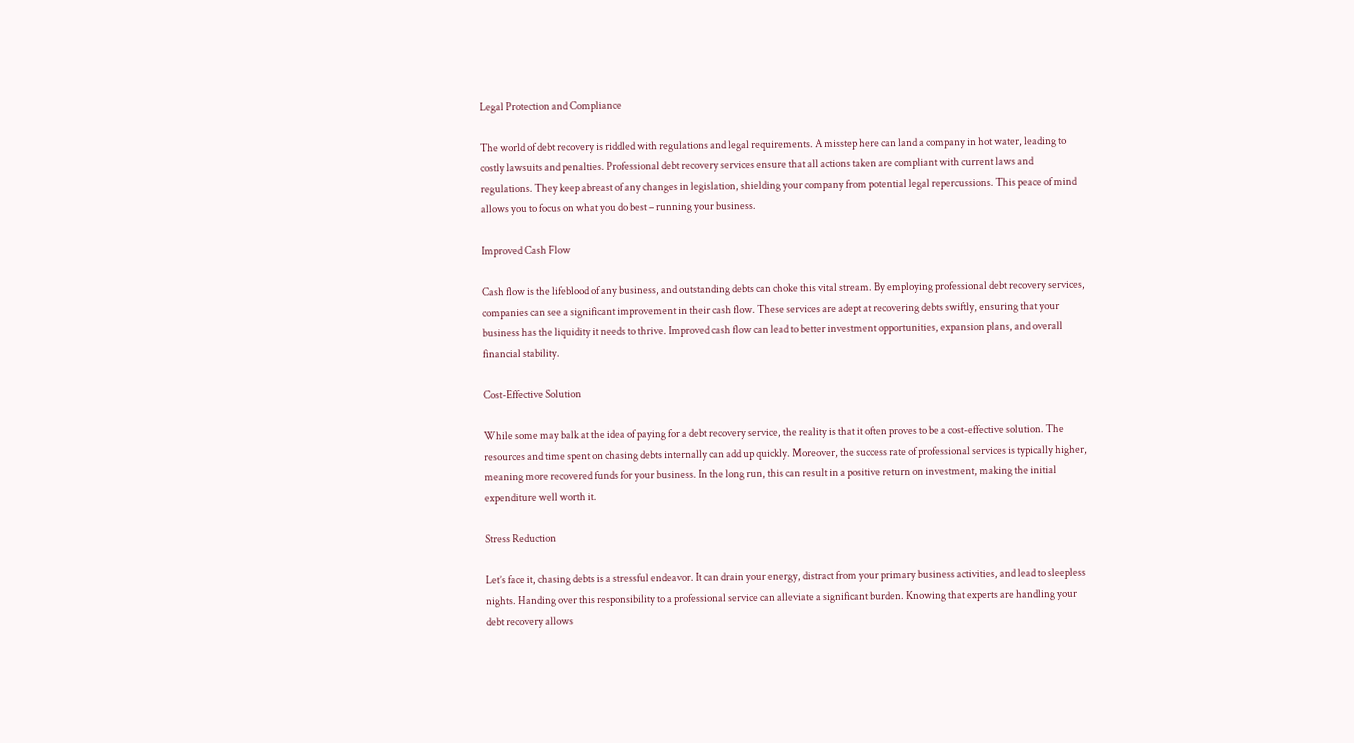Legal Protection and Compliance

The world of debt recovery is riddled with regulations and legal requirements. A misstep here can land a company in hot water, leading to costly lawsuits and penalties. Professional debt recovery services ensure that all actions taken are compliant with current laws and regulations. They keep abreast of any changes in legislation, shielding your company from potential legal repercussions. This peace of mind allows you to focus on what you do best – running your business.

Improved Cash Flow

Cash flow is the lifeblood of any business, and outstanding debts can choke this vital stream. By employing professional debt recovery services, companies can see a significant improvement in their cash flow. These services are adept at recovering debts swiftly, ensuring that your business has the liquidity it needs to thrive. Improved cash flow can lead to better investment opportunities, expansion plans, and overall financial stability.

Cost-Effective Solution

While some may balk at the idea of paying for a debt recovery service, the reality is that it often proves to be a cost-effective solution. The resources and time spent on chasing debts internally can add up quickly. Moreover, the success rate of professional services is typically higher, meaning more recovered funds for your business. In the long run, this can result in a positive return on investment, making the initial expenditure well worth it.

Stress Reduction

Let’s face it, chasing debts is a stressful endeavor. It can drain your energy, distract from your primary business activities, and lead to sleepless nights. Handing over this responsibility to a professional service can alleviate a significant burden. Knowing that experts are handling your debt recovery allows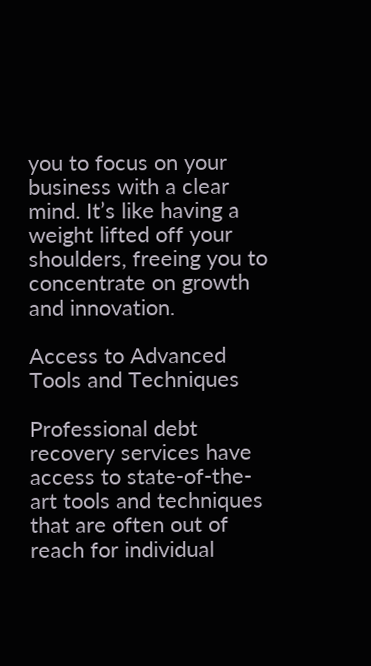you to focus on your business with a clear mind. It’s like having a weight lifted off your shoulders, freeing you to concentrate on growth and innovation.

Access to Advanced Tools and Techniques

Professional debt recovery services have access to state-of-the-art tools and techniques that are often out of reach for individual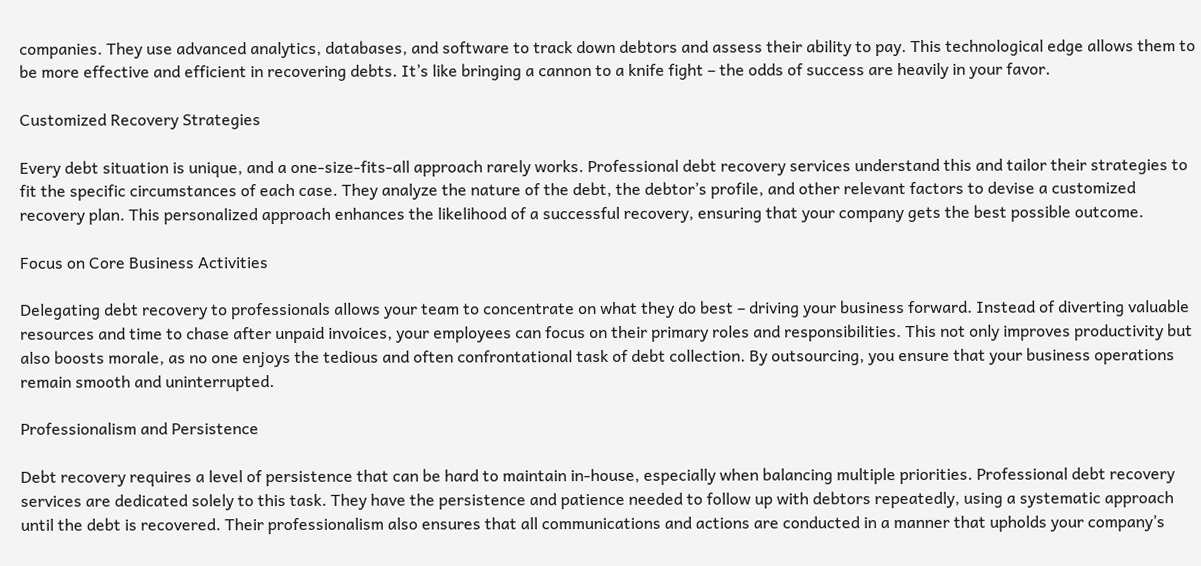companies. They use advanced analytics, databases, and software to track down debtors and assess their ability to pay. This technological edge allows them to be more effective and efficient in recovering debts. It’s like bringing a cannon to a knife fight – the odds of success are heavily in your favor.

Customized Recovery Strategies

Every debt situation is unique, and a one-size-fits-all approach rarely works. Professional debt recovery services understand this and tailor their strategies to fit the specific circumstances of each case. They analyze the nature of the debt, the debtor’s profile, and other relevant factors to devise a customized recovery plan. This personalized approach enhances the likelihood of a successful recovery, ensuring that your company gets the best possible outcome.

Focus on Core Business Activities

Delegating debt recovery to professionals allows your team to concentrate on what they do best – driving your business forward. Instead of diverting valuable resources and time to chase after unpaid invoices, your employees can focus on their primary roles and responsibilities. This not only improves productivity but also boosts morale, as no one enjoys the tedious and often confrontational task of debt collection. By outsourcing, you ensure that your business operations remain smooth and uninterrupted.

Professionalism and Persistence

Debt recovery requires a level of persistence that can be hard to maintain in-house, especially when balancing multiple priorities. Professional debt recovery services are dedicated solely to this task. They have the persistence and patience needed to follow up with debtors repeatedly, using a systematic approach until the debt is recovered. Their professionalism also ensures that all communications and actions are conducted in a manner that upholds your company’s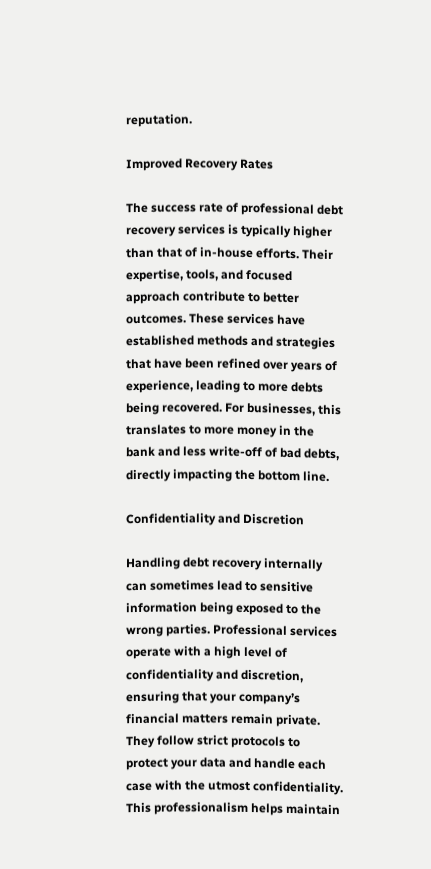reputation.

Improved Recovery Rates

The success rate of professional debt recovery services is typically higher than that of in-house efforts. Their expertise, tools, and focused approach contribute to better outcomes. These services have established methods and strategies that have been refined over years of experience, leading to more debts being recovered. For businesses, this translates to more money in the bank and less write-off of bad debts, directly impacting the bottom line.

Confidentiality and Discretion

Handling debt recovery internally can sometimes lead to sensitive information being exposed to the wrong parties. Professional services operate with a high level of confidentiality and discretion, ensuring that your company’s financial matters remain private. They follow strict protocols to protect your data and handle each case with the utmost confidentiality. This professionalism helps maintain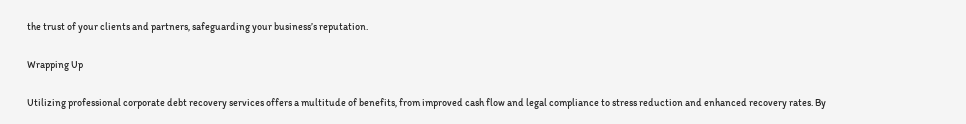the trust of your clients and partners, safeguarding your business’s reputation.

Wrapping Up

Utilizing professional corporate debt recovery services offers a multitude of benefits, from improved cash flow and legal compliance to stress reduction and enhanced recovery rates. By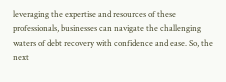leveraging the expertise and resources of these professionals, businesses can navigate the challenging waters of debt recovery with confidence and ease. So, the next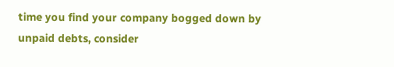time you find your company bogged down by unpaid debts, consider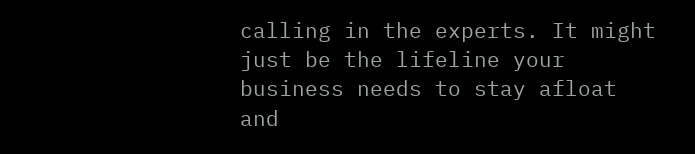calling in the experts. It might just be the lifeline your business needs to stay afloat and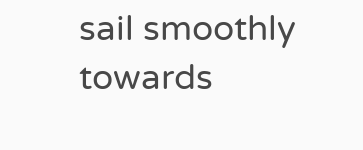sail smoothly towards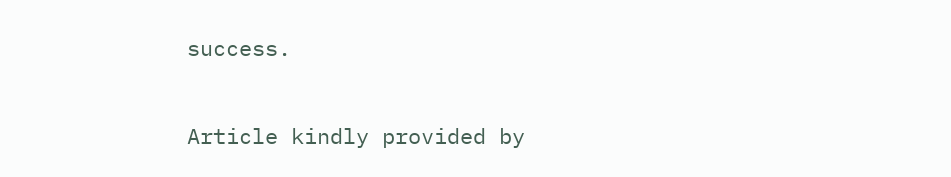success.

Article kindly provided by